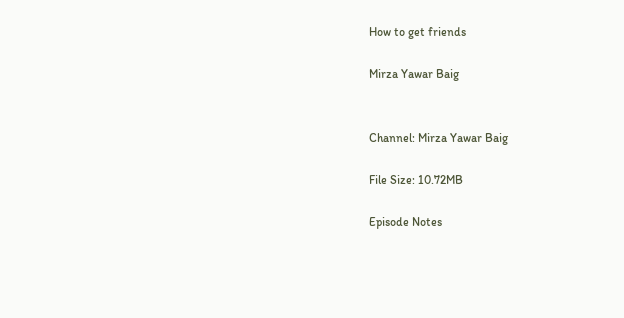How to get friends

Mirza Yawar Baig


Channel: Mirza Yawar Baig

File Size: 10.72MB

Episode Notes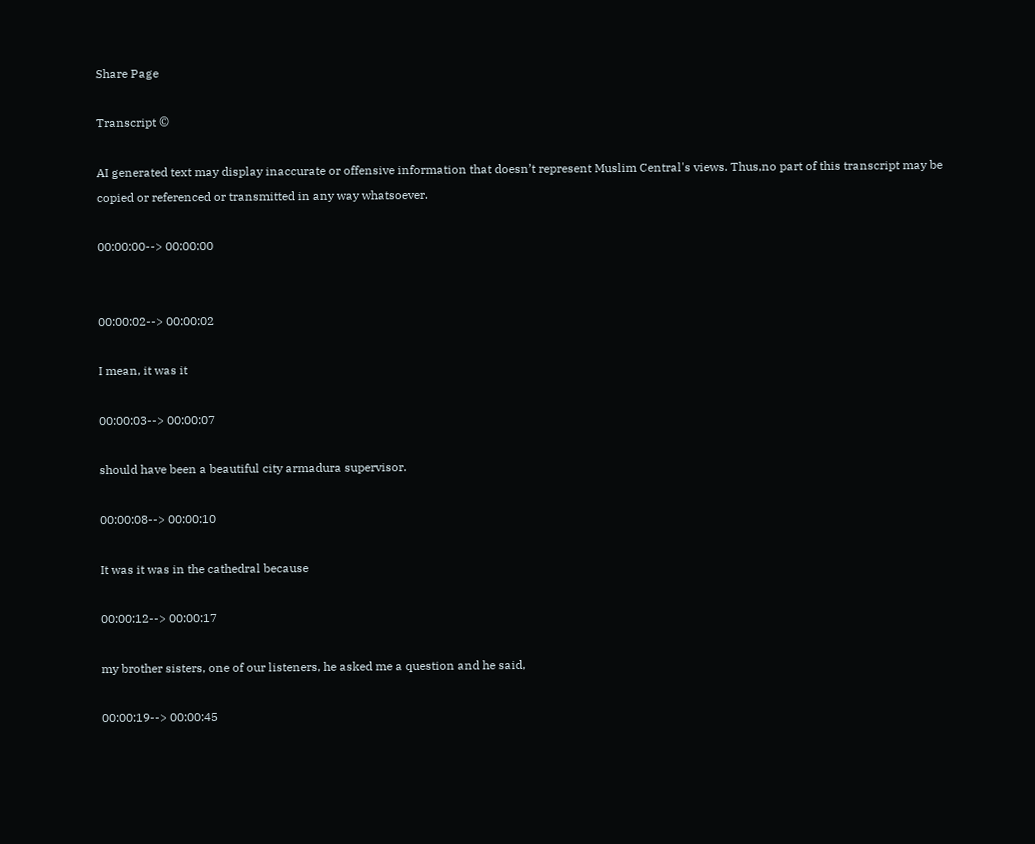Share Page

Transcript ©

AI generated text may display inaccurate or offensive information that doesn’t represent Muslim Central's views. Thus,no part of this transcript may be copied or referenced or transmitted in any way whatsoever.

00:00:00--> 00:00:00


00:00:02--> 00:00:02

I mean, it was it

00:00:03--> 00:00:07

should have been a beautiful city armadura supervisor.

00:00:08--> 00:00:10

It was it was in the cathedral because

00:00:12--> 00:00:17

my brother sisters, one of our listeners, he asked me a question and he said,

00:00:19--> 00:00:45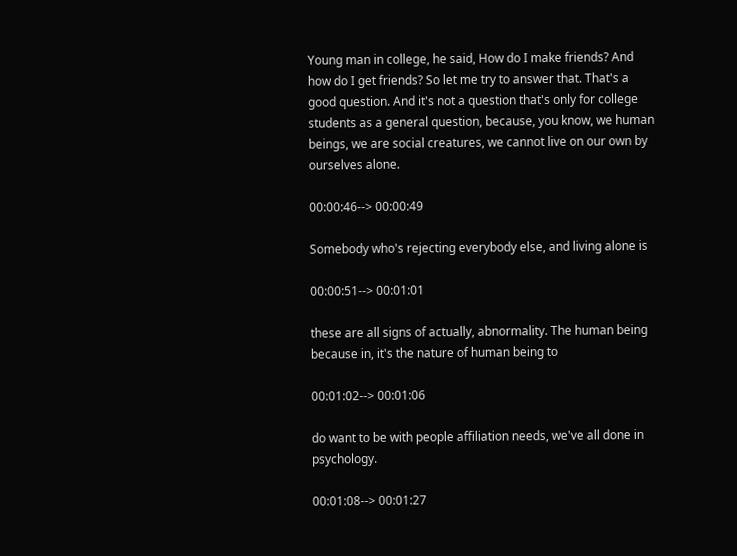Young man in college, he said, How do I make friends? And how do I get friends? So let me try to answer that. That's a good question. And it's not a question that's only for college students as a general question, because, you know, we human beings, we are social creatures, we cannot live on our own by ourselves alone.

00:00:46--> 00:00:49

Somebody who's rejecting everybody else, and living alone is

00:00:51--> 00:01:01

these are all signs of actually, abnormality. The human being because in, it's the nature of human being to

00:01:02--> 00:01:06

do want to be with people affiliation needs, we've all done in psychology.

00:01:08--> 00:01:27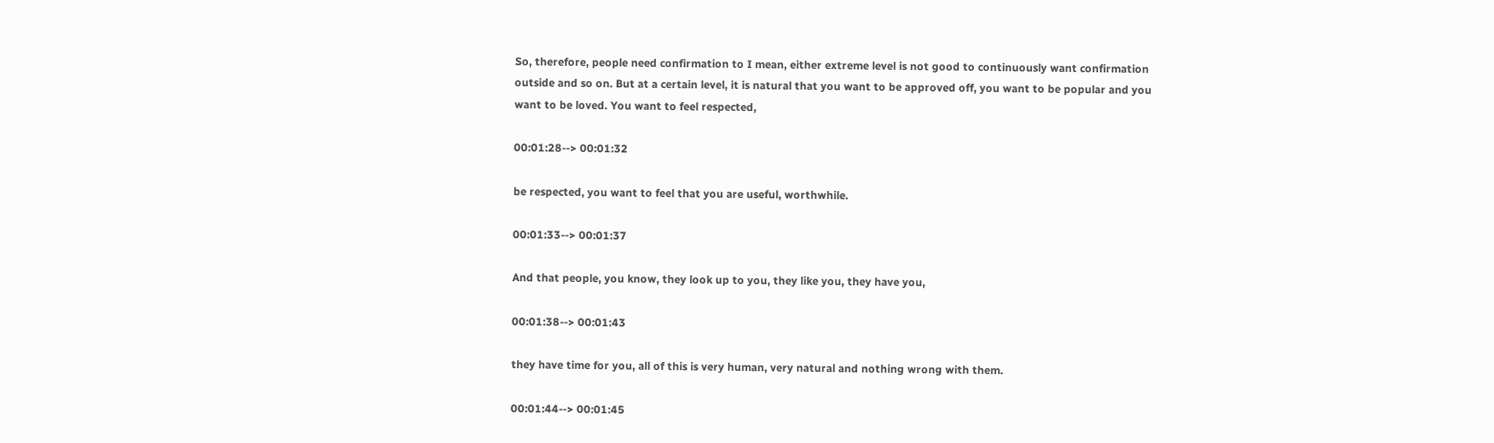So, therefore, people need confirmation to I mean, either extreme level is not good to continuously want confirmation outside and so on. But at a certain level, it is natural that you want to be approved off, you want to be popular and you want to be loved. You want to feel respected,

00:01:28--> 00:01:32

be respected, you want to feel that you are useful, worthwhile.

00:01:33--> 00:01:37

And that people, you know, they look up to you, they like you, they have you,

00:01:38--> 00:01:43

they have time for you, all of this is very human, very natural and nothing wrong with them.

00:01:44--> 00:01:45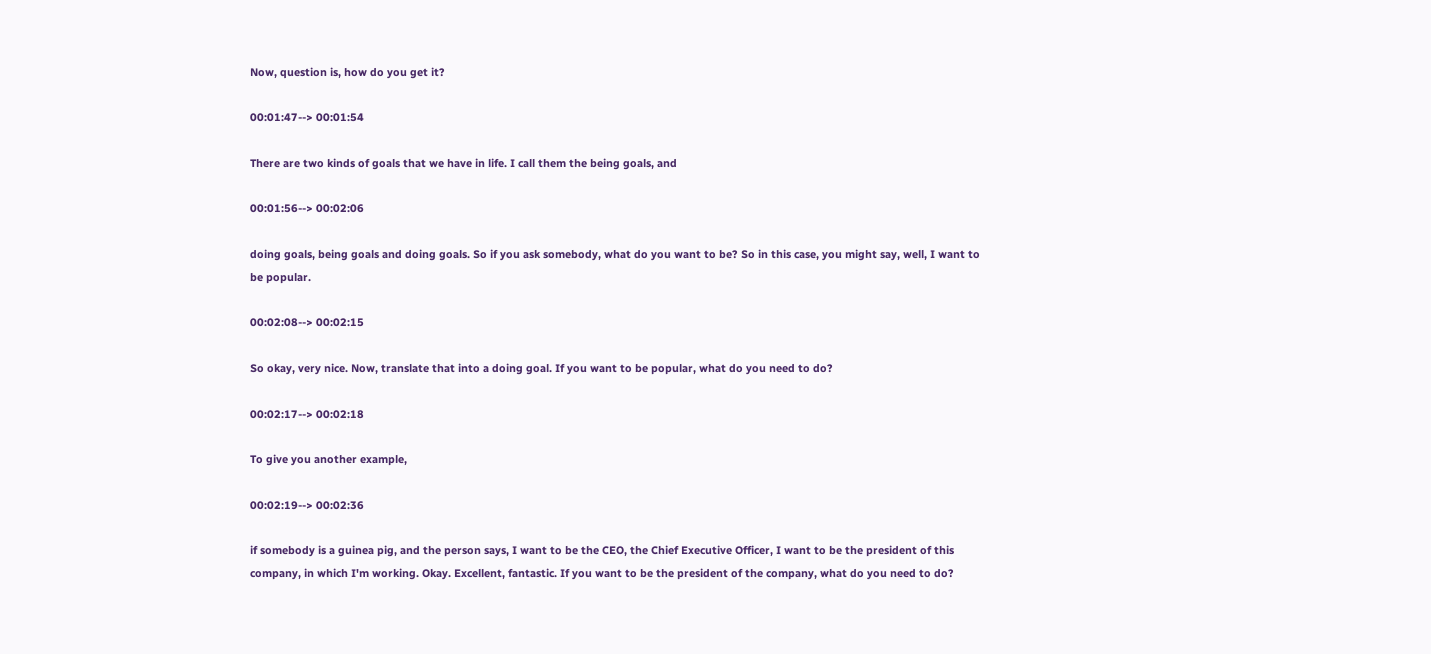Now, question is, how do you get it?

00:01:47--> 00:01:54

There are two kinds of goals that we have in life. I call them the being goals, and

00:01:56--> 00:02:06

doing goals, being goals and doing goals. So if you ask somebody, what do you want to be? So in this case, you might say, well, I want to be popular.

00:02:08--> 00:02:15

So okay, very nice. Now, translate that into a doing goal. If you want to be popular, what do you need to do?

00:02:17--> 00:02:18

To give you another example,

00:02:19--> 00:02:36

if somebody is a guinea pig, and the person says, I want to be the CEO, the Chief Executive Officer, I want to be the president of this company, in which I'm working. Okay. Excellent, fantastic. If you want to be the president of the company, what do you need to do?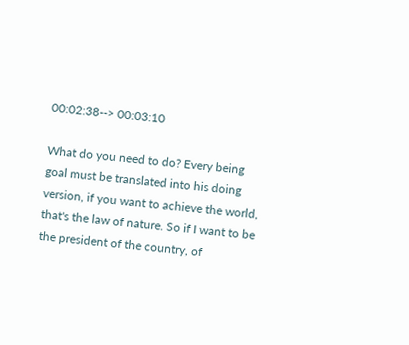00:02:38--> 00:03:10

What do you need to do? Every being goal must be translated into his doing version, if you want to achieve the world, that's the law of nature. So if I want to be the president of the country, of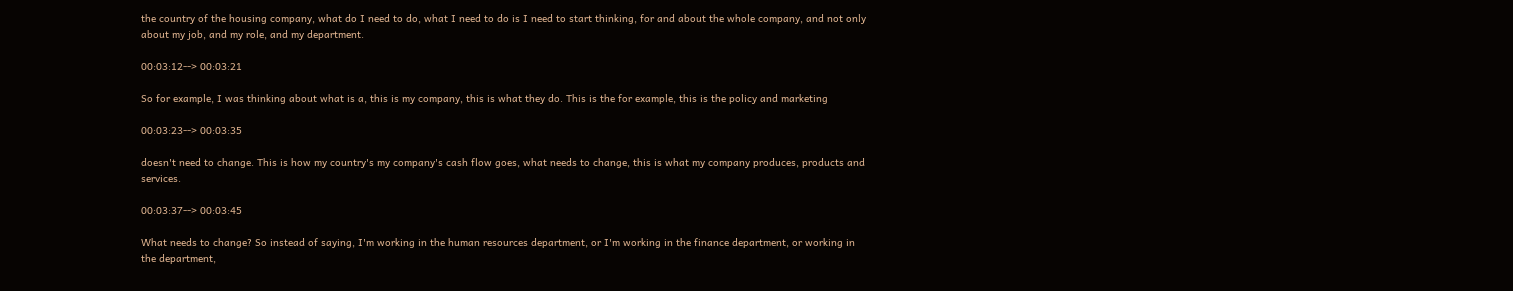the country of the housing company, what do I need to do, what I need to do is I need to start thinking, for and about the whole company, and not only about my job, and my role, and my department.

00:03:12--> 00:03:21

So for example, I was thinking about what is a, this is my company, this is what they do. This is the for example, this is the policy and marketing

00:03:23--> 00:03:35

doesn't need to change. This is how my country's my company's cash flow goes, what needs to change, this is what my company produces, products and services.

00:03:37--> 00:03:45

What needs to change? So instead of saying, I'm working in the human resources department, or I'm working in the finance department, or working in the department,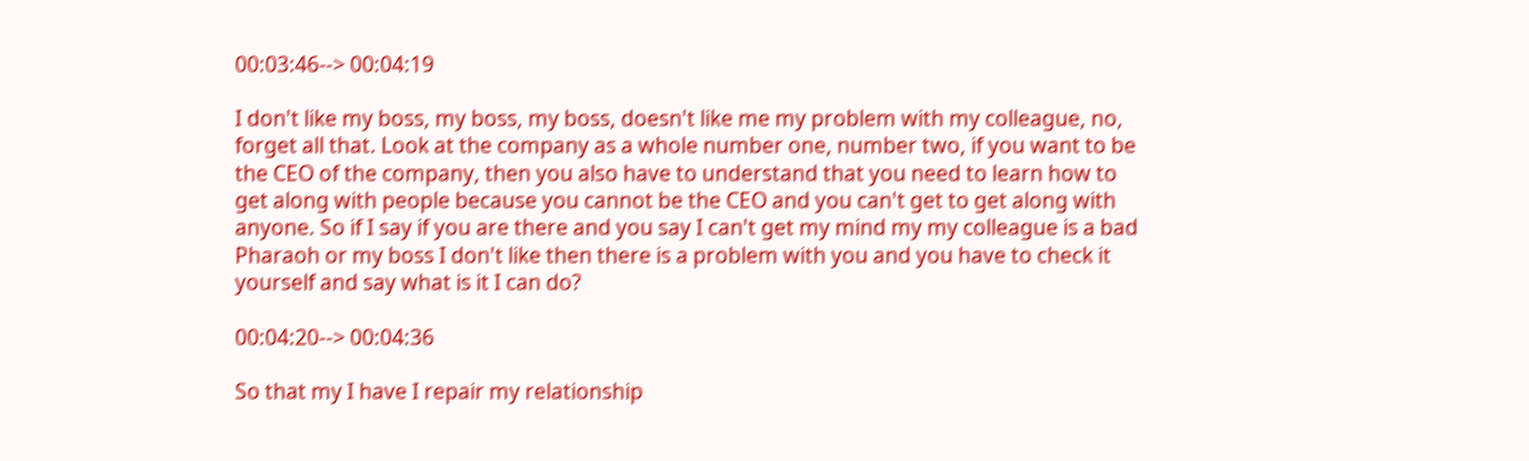00:03:46--> 00:04:19

I don't like my boss, my boss, my boss, doesn't like me my problem with my colleague, no, forget all that. Look at the company as a whole number one, number two, if you want to be the CEO of the company, then you also have to understand that you need to learn how to get along with people because you cannot be the CEO and you can't get to get along with anyone. So if I say if you are there and you say I can't get my mind my my colleague is a bad Pharaoh or my boss I don't like then there is a problem with you and you have to check it yourself and say what is it I can do?

00:04:20--> 00:04:36

So that my I have I repair my relationship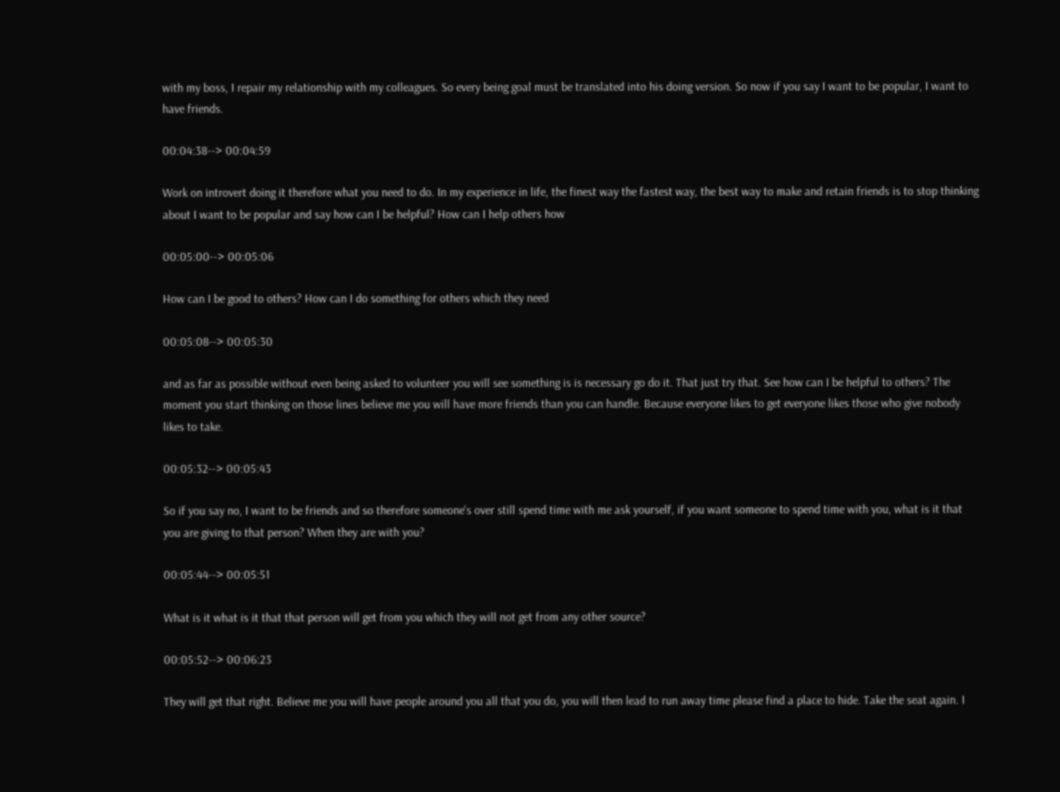with my boss, I repair my relationship with my colleagues. So every being goal must be translated into his doing version. So now if you say I want to be popular, I want to have friends.

00:04:38--> 00:04:59

Work on introvert doing it therefore what you need to do. In my experience in life, the finest way the fastest way, the best way to make and retain friends is to stop thinking about I want to be popular and say how can I be helpful? How can I help others how

00:05:00--> 00:05:06

How can I be good to others? How can I do something for others which they need

00:05:08--> 00:05:30

and as far as possible without even being asked to volunteer you will see something is is necessary go do it. That just try that. See how can I be helpful to others? The moment you start thinking on those lines believe me you will have more friends than you can handle. Because everyone likes to get everyone likes those who give nobody likes to take.

00:05:32--> 00:05:43

So if you say no, I want to be friends and so therefore someone's over still spend time with me ask yourself, if you want someone to spend time with you, what is it that you are giving to that person? When they are with you?

00:05:44--> 00:05:51

What is it what is it that that person will get from you which they will not get from any other source?

00:05:52--> 00:06:23

They will get that right. Believe me you will have people around you all that you do, you will then lead to run away time please find a place to hide. Take the seat again. I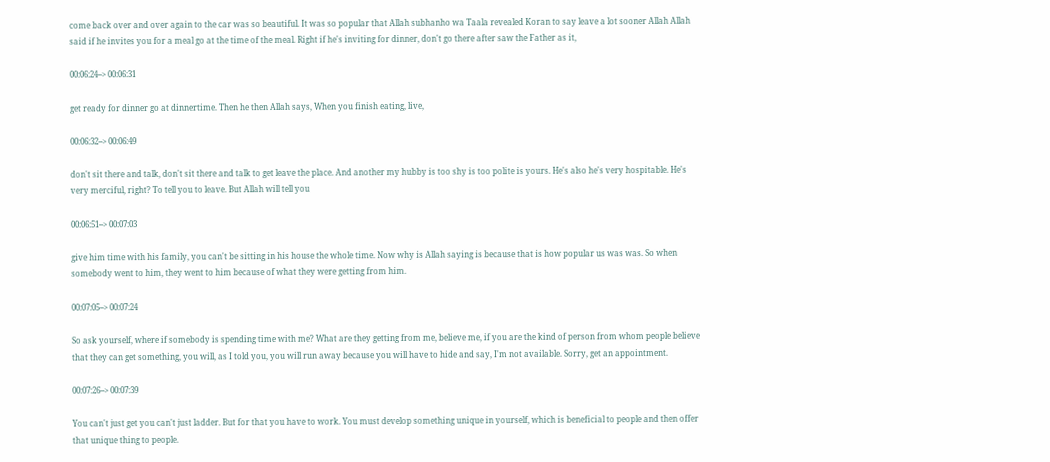come back over and over again to the car was so beautiful. It was so popular that Allah subhanho wa Taala revealed Koran to say leave a lot sooner Allah Allah said if he invites you for a meal go at the time of the meal. Right if he's inviting for dinner, don't go there after saw the Father as it,

00:06:24--> 00:06:31

get ready for dinner go at dinnertime. Then he then Allah says, When you finish eating, live,

00:06:32--> 00:06:49

don't sit there and talk, don't sit there and talk to get leave the place. And another my hubby is too shy is too polite is yours. He's also he's very hospitable. He's very merciful, right? To tell you to leave. But Allah will tell you

00:06:51--> 00:07:03

give him time with his family, you can't be sitting in his house the whole time. Now why is Allah saying is because that is how popular us was was. So when somebody went to him, they went to him because of what they were getting from him.

00:07:05--> 00:07:24

So ask yourself, where if somebody is spending time with me? What are they getting from me, believe me, if you are the kind of person from whom people believe that they can get something, you will, as I told you, you will run away because you will have to hide and say, I'm not available. Sorry, get an appointment.

00:07:26--> 00:07:39

You can't just get you can't just ladder. But for that you have to work. You must develop something unique in yourself, which is beneficial to people and then offer that unique thing to people.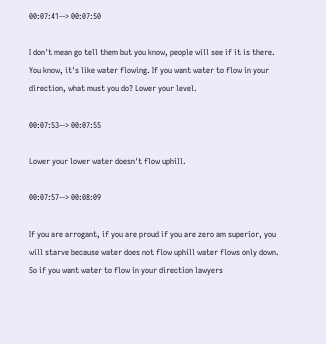00:07:41--> 00:07:50

I don't mean go tell them but you know, people will see if it is there. You know, it's like water flowing. If you want water to flow in your direction, what must you do? Lower your level.

00:07:53--> 00:07:55

Lower your lower water doesn't flow uphill.

00:07:57--> 00:08:09

If you are arrogant, if you are proud if you are zero am superior, you will starve because water does not flow uphill water flows only down. So if you want water to flow in your direction lawyers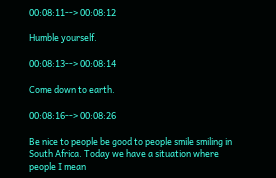00:08:11--> 00:08:12

Humble yourself.

00:08:13--> 00:08:14

Come down to earth.

00:08:16--> 00:08:26

Be nice to people be good to people smile smiling in South Africa. Today we have a situation where people I mean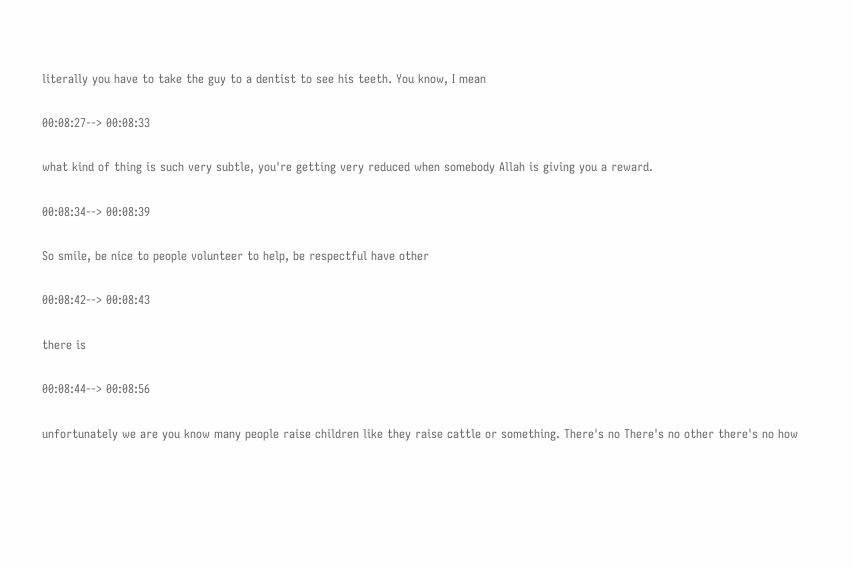literally you have to take the guy to a dentist to see his teeth. You know, I mean

00:08:27--> 00:08:33

what kind of thing is such very subtle, you're getting very reduced when somebody Allah is giving you a reward.

00:08:34--> 00:08:39

So smile, be nice to people volunteer to help, be respectful have other

00:08:42--> 00:08:43

there is

00:08:44--> 00:08:56

unfortunately we are you know many people raise children like they raise cattle or something. There's no There's no other there's no how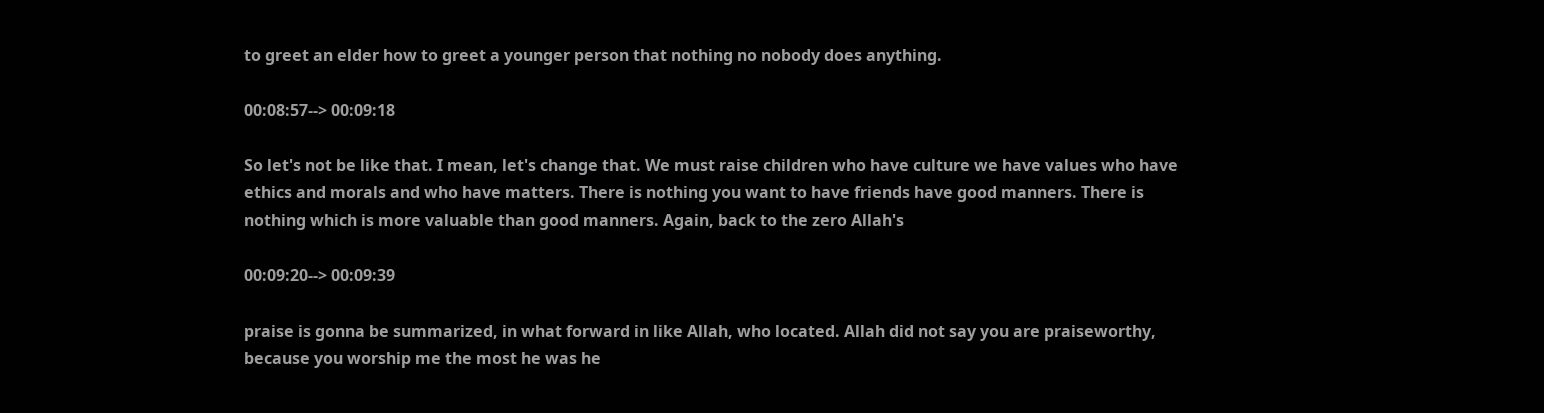to greet an elder how to greet a younger person that nothing no nobody does anything.

00:08:57--> 00:09:18

So let's not be like that. I mean, let's change that. We must raise children who have culture we have values who have ethics and morals and who have matters. There is nothing you want to have friends have good manners. There is nothing which is more valuable than good manners. Again, back to the zero Allah's

00:09:20--> 00:09:39

praise is gonna be summarized, in what forward in like Allah, who located. Allah did not say you are praiseworthy, because you worship me the most he was he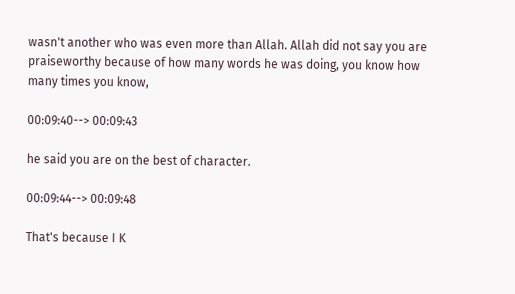wasn't another who was even more than Allah. Allah did not say you are praiseworthy because of how many words he was doing, you know how many times you know,

00:09:40--> 00:09:43

he said you are on the best of character.

00:09:44--> 00:09:48

That's because I K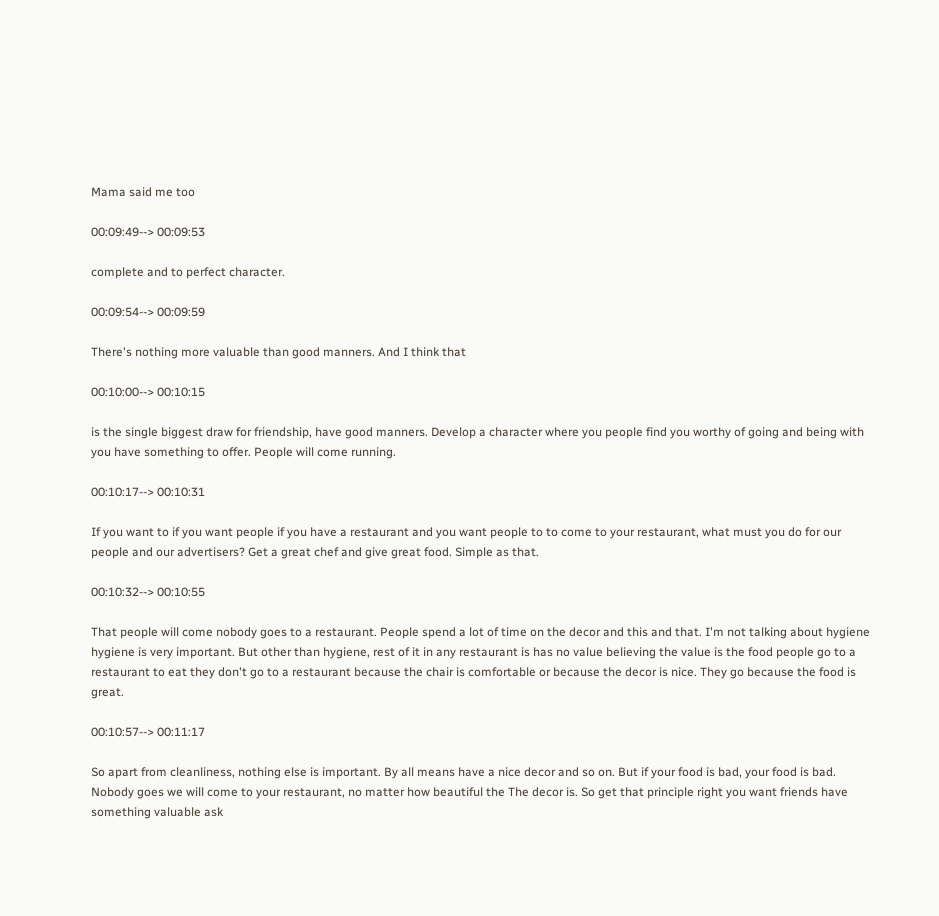Mama said me too

00:09:49--> 00:09:53

complete and to perfect character.

00:09:54--> 00:09:59

There's nothing more valuable than good manners. And I think that

00:10:00--> 00:10:15

is the single biggest draw for friendship, have good manners. Develop a character where you people find you worthy of going and being with you have something to offer. People will come running.

00:10:17--> 00:10:31

If you want to if you want people if you have a restaurant and you want people to to come to your restaurant, what must you do for our people and our advertisers? Get a great chef and give great food. Simple as that.

00:10:32--> 00:10:55

That people will come nobody goes to a restaurant. People spend a lot of time on the decor and this and that. I'm not talking about hygiene hygiene is very important. But other than hygiene, rest of it in any restaurant is has no value believing the value is the food people go to a restaurant to eat they don't go to a restaurant because the chair is comfortable or because the decor is nice. They go because the food is great.

00:10:57--> 00:11:17

So apart from cleanliness, nothing else is important. By all means have a nice decor and so on. But if your food is bad, your food is bad. Nobody goes we will come to your restaurant, no matter how beautiful the The decor is. So get that principle right you want friends have something valuable ask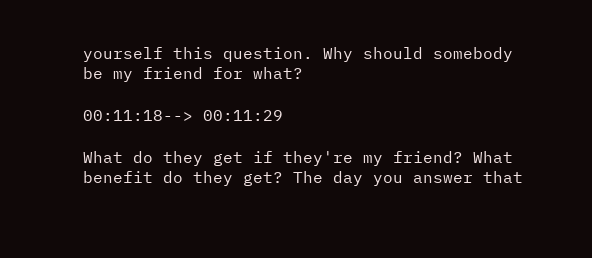yourself this question. Why should somebody be my friend for what?

00:11:18--> 00:11:29

What do they get if they're my friend? What benefit do they get? The day you answer that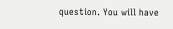question. You will have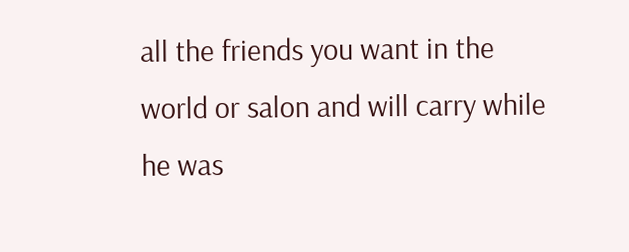all the friends you want in the world or salon and will carry while he was